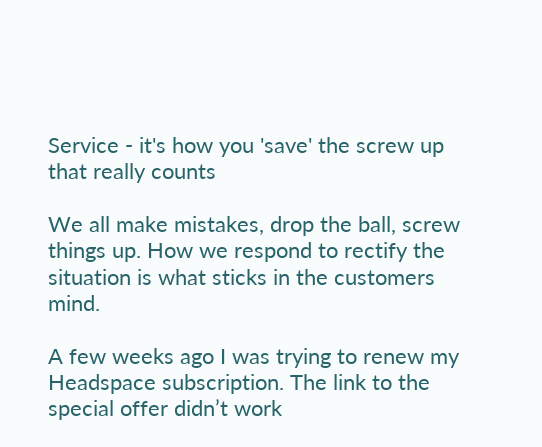Service - it's how you 'save' the screw up that really counts

We all make mistakes, drop the ball, screw things up. How we respond to rectify the situation is what sticks in the customers mind.

A few weeks ago I was trying to renew my Headspace subscription. The link to the special offer didn’t work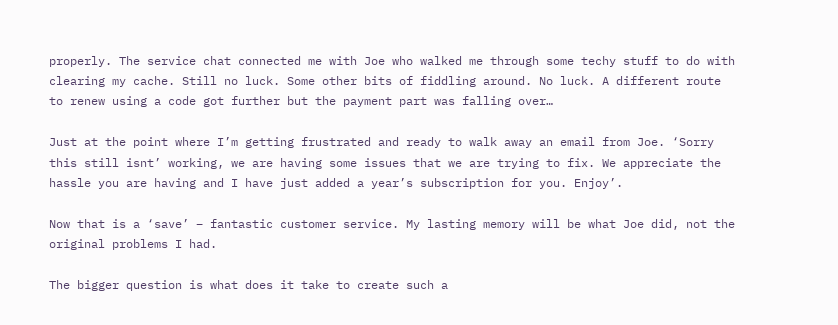properly. The service chat connected me with Joe who walked me through some techy stuff to do with clearing my cache. Still no luck. Some other bits of fiddling around. No luck. A different route to renew using a code got further but the payment part was falling over…

Just at the point where I’m getting frustrated and ready to walk away an email from Joe. ‘Sorry this still isnt’ working, we are having some issues that we are trying to fix. We appreciate the hassle you are having and I have just added a year’s subscription for you. Enjoy’.

Now that is a ‘save’ – fantastic customer service. My lasting memory will be what Joe did, not the original problems I had.

The bigger question is what does it take to create such a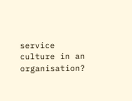service culture in an organisation?